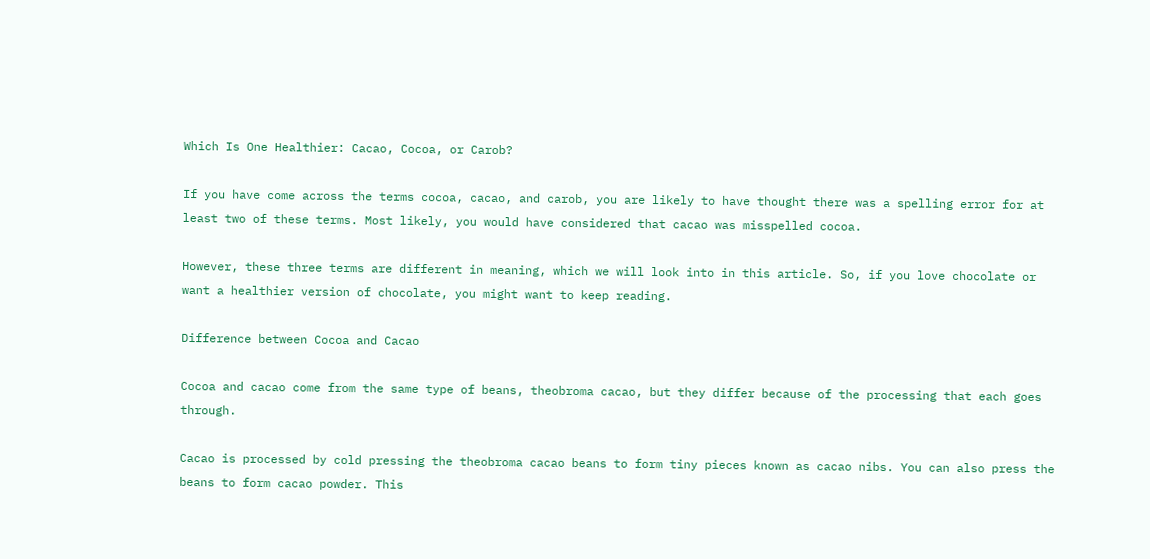Which Is One Healthier: Cacao, Cocoa, or Carob?

If you have come across the terms cocoa, cacao, and carob, you are likely to have thought there was a spelling error for at least two of these terms. Most likely, you would have considered that cacao was misspelled cocoa.

However, these three terms are different in meaning, which we will look into in this article. So, if you love chocolate or want a healthier version of chocolate, you might want to keep reading.

Difference between Cocoa and Cacao

Cocoa and cacao come from the same type of beans, theobroma cacao, but they differ because of the processing that each goes through.

Cacao is processed by cold pressing the theobroma cacao beans to form tiny pieces known as cacao nibs. You can also press the beans to form cacao powder. This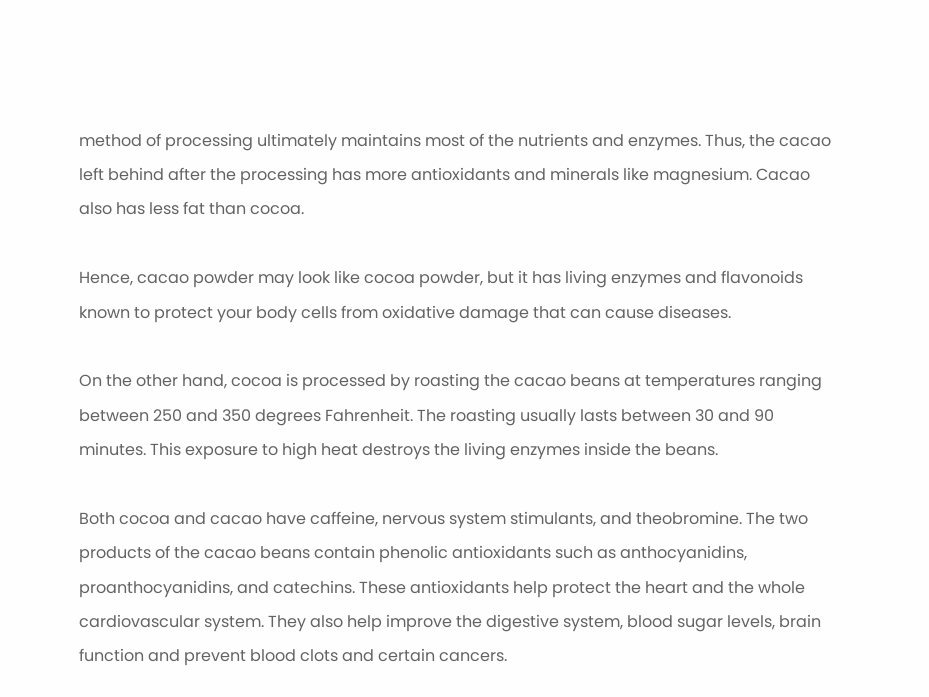method of processing ultimately maintains most of the nutrients and enzymes. Thus, the cacao left behind after the processing has more antioxidants and minerals like magnesium. Cacao also has less fat than cocoa.

Hence, cacao powder may look like cocoa powder, but it has living enzymes and flavonoids known to protect your body cells from oxidative damage that can cause diseases.

On the other hand, cocoa is processed by roasting the cacao beans at temperatures ranging between 250 and 350 degrees Fahrenheit. The roasting usually lasts between 30 and 90 minutes. This exposure to high heat destroys the living enzymes inside the beans.

Both cocoa and cacao have caffeine, nervous system stimulants, and theobromine. The two products of the cacao beans contain phenolic antioxidants such as anthocyanidins, proanthocyanidins, and catechins. These antioxidants help protect the heart and the whole cardiovascular system. They also help improve the digestive system, blood sugar levels, brain function and prevent blood clots and certain cancers.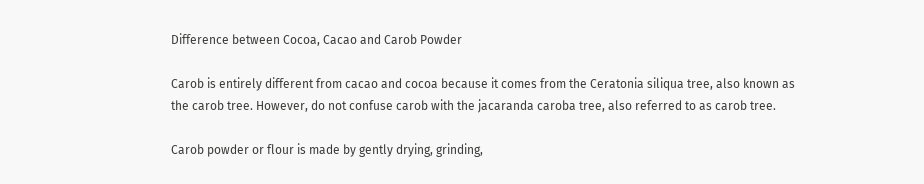Difference between Cocoa, Cacao and Carob Powder

Carob is entirely different from cacao and cocoa because it comes from the Ceratonia siliqua tree, also known as the carob tree. However, do not confuse carob with the jacaranda caroba tree, also referred to as carob tree.

Carob powder or flour is made by gently drying, grinding,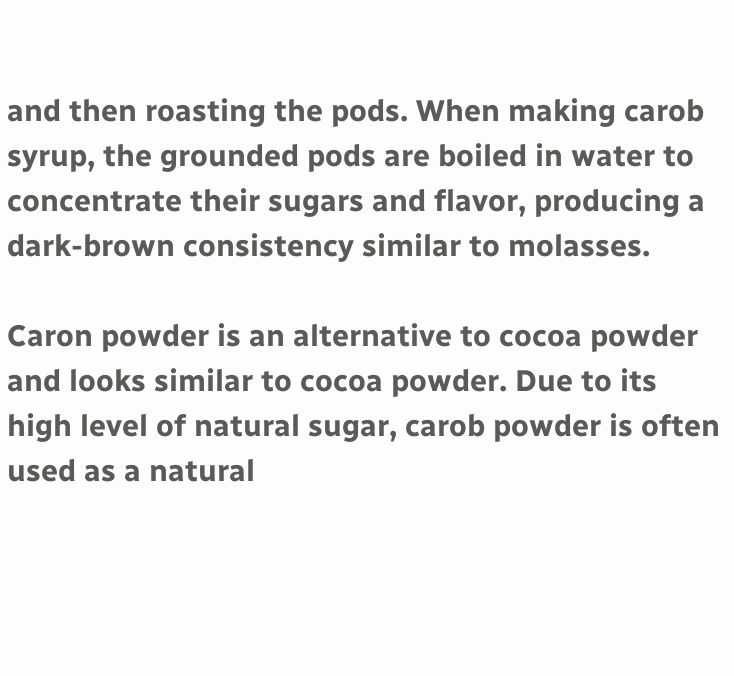and then roasting the pods. When making carob syrup, the grounded pods are boiled in water to concentrate their sugars and flavor, producing a dark-brown consistency similar to molasses.

Caron powder is an alternative to cocoa powder and looks similar to cocoa powder. Due to its high level of natural sugar, carob powder is often used as a natural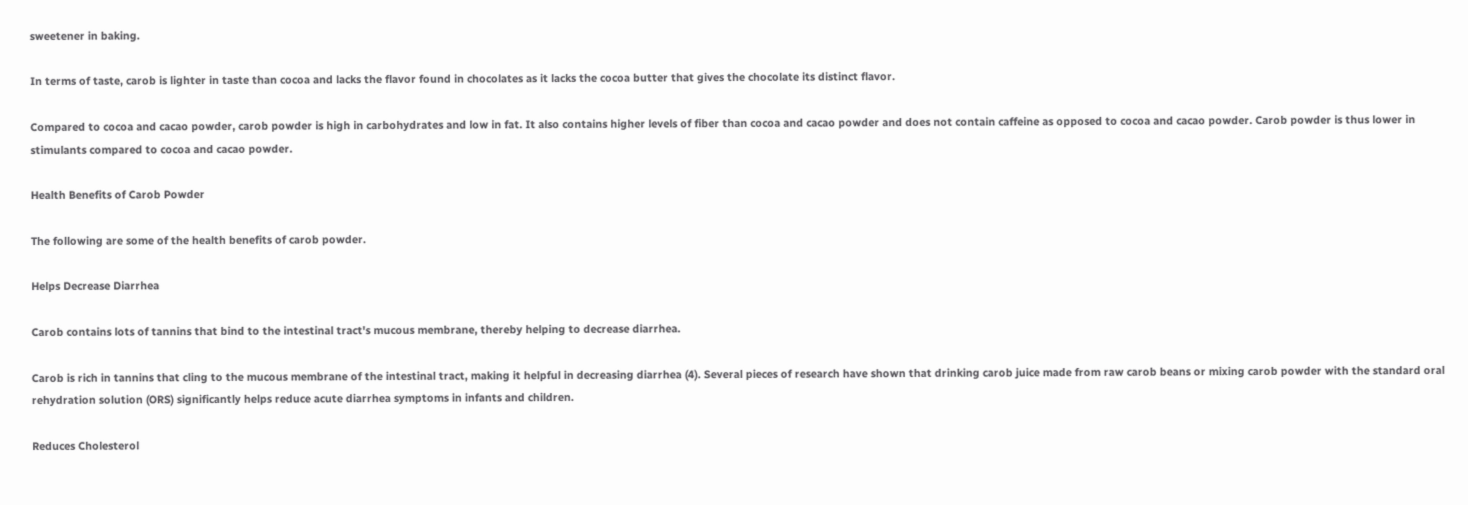sweetener in baking.

In terms of taste, carob is lighter in taste than cocoa and lacks the flavor found in chocolates as it lacks the cocoa butter that gives the chocolate its distinct flavor.

Compared to cocoa and cacao powder, carob powder is high in carbohydrates and low in fat. It also contains higher levels of fiber than cocoa and cacao powder and does not contain caffeine as opposed to cocoa and cacao powder. Carob powder is thus lower in stimulants compared to cocoa and cacao powder.

Health Benefits of Carob Powder

The following are some of the health benefits of carob powder.

Helps Decrease Diarrhea

Carob contains lots of tannins that bind to the intestinal tract's mucous membrane, thereby helping to decrease diarrhea.

Carob is rich in tannins that cling to the mucous membrane of the intestinal tract, making it helpful in decreasing diarrhea (4). Several pieces of research have shown that drinking carob juice made from raw carob beans or mixing carob powder with the standard oral rehydration solution (ORS) significantly helps reduce acute diarrhea symptoms in infants and children.

Reduces Cholesterol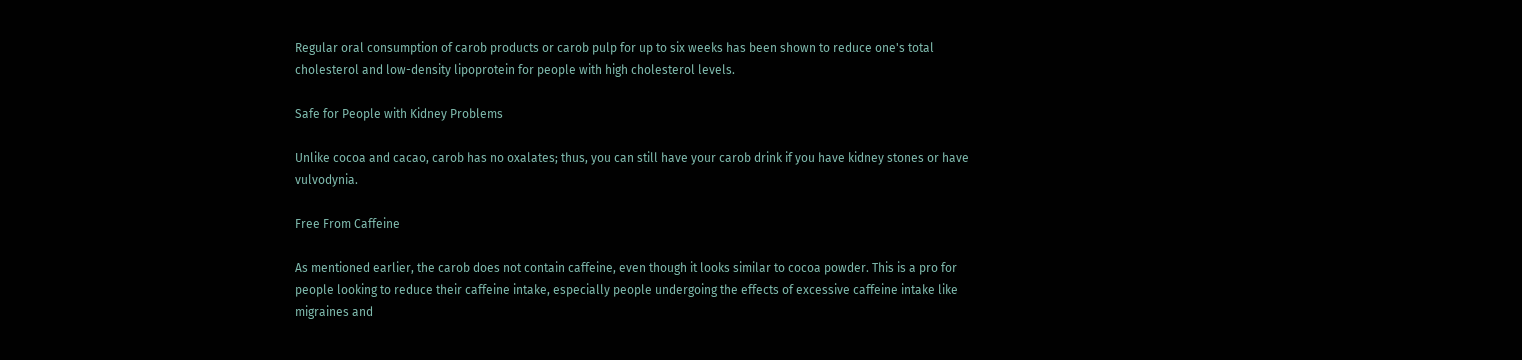Regular oral consumption of carob products or carob pulp for up to six weeks has been shown to reduce one's total cholesterol and low-density lipoprotein for people with high cholesterol levels.

Safe for People with Kidney Problems

Unlike cocoa and cacao, carob has no oxalates; thus, you can still have your carob drink if you have kidney stones or have vulvodynia.

Free From Caffeine

As mentioned earlier, the carob does not contain caffeine, even though it looks similar to cocoa powder. This is a pro for people looking to reduce their caffeine intake, especially people undergoing the effects of excessive caffeine intake like migraines and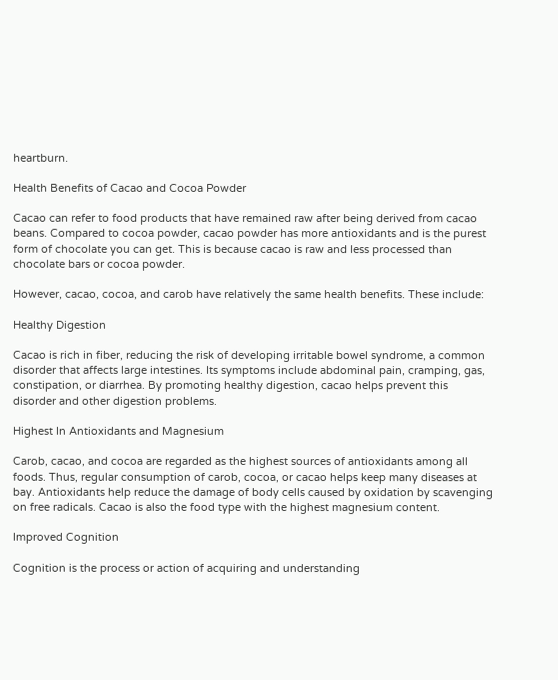heartburn.

Health Benefits of Cacao and Cocoa Powder

Cacao can refer to food products that have remained raw after being derived from cacao beans. Compared to cocoa powder, cacao powder has more antioxidants and is the purest form of chocolate you can get. This is because cacao is raw and less processed than chocolate bars or cocoa powder.

However, cacao, cocoa, and carob have relatively the same health benefits. These include:

Healthy Digestion

Cacao is rich in fiber, reducing the risk of developing irritable bowel syndrome, a common disorder that affects large intestines. Its symptoms include abdominal pain, cramping, gas, constipation, or diarrhea. By promoting healthy digestion, cacao helps prevent this disorder and other digestion problems.

Highest In Antioxidants and Magnesium

Carob, cacao, and cocoa are regarded as the highest sources of antioxidants among all foods. Thus, regular consumption of carob, cocoa, or cacao helps keep many diseases at bay. Antioxidants help reduce the damage of body cells caused by oxidation by scavenging on free radicals. Cacao is also the food type with the highest magnesium content.

Improved Cognition

Cognition is the process or action of acquiring and understanding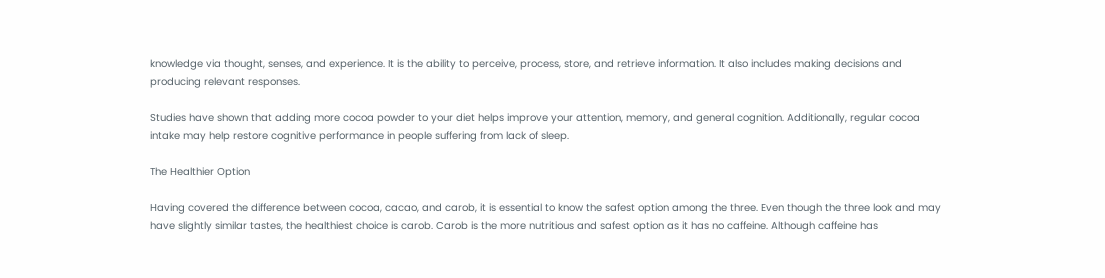knowledge via thought, senses, and experience. It is the ability to perceive, process, store, and retrieve information. It also includes making decisions and producing relevant responses.

Studies have shown that adding more cocoa powder to your diet helps improve your attention, memory, and general cognition. Additionally, regular cocoa intake may help restore cognitive performance in people suffering from lack of sleep.

The Healthier Option

Having covered the difference between cocoa, cacao, and carob, it is essential to know the safest option among the three. Even though the three look and may have slightly similar tastes, the healthiest choice is carob. Carob is the more nutritious and safest option as it has no caffeine. Although caffeine has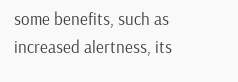some benefits, such as increased alertness, its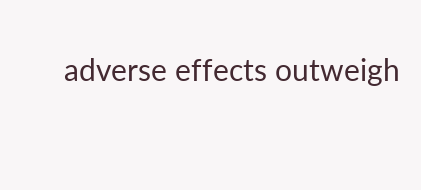adverse effects outweigh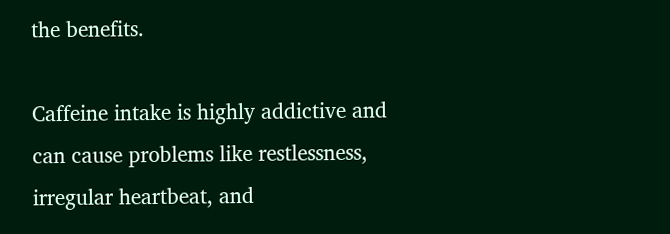the benefits.

Caffeine intake is highly addictive and can cause problems like restlessness, irregular heartbeat, and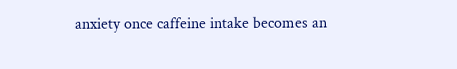anxiety once caffeine intake becomes an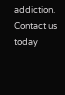addiction. Contact us today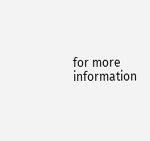for more information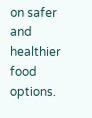on safer and healthier food options.